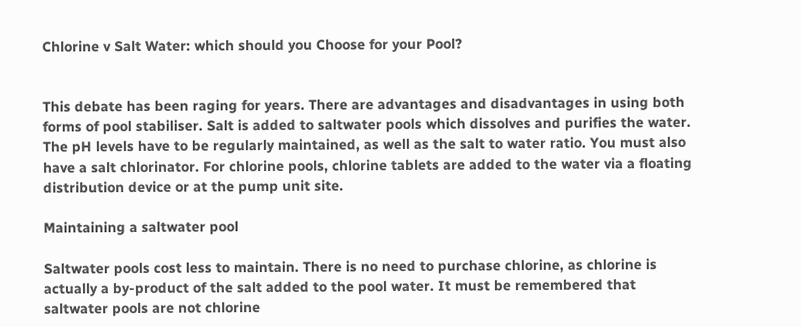Chlorine v Salt Water: which should you Choose for your Pool?


This debate has been raging for years. There are advantages and disadvantages in using both forms of pool stabiliser. Salt is added to saltwater pools which dissolves and purifies the water. The pH levels have to be regularly maintained, as well as the salt to water ratio. You must also have a salt chlorinator. For chlorine pools, chlorine tablets are added to the water via a floating distribution device or at the pump unit site.

Maintaining a saltwater pool

Saltwater pools cost less to maintain. There is no need to purchase chlorine, as chlorine is actually a by-product of the salt added to the pool water. It must be remembered that saltwater pools are not chlorine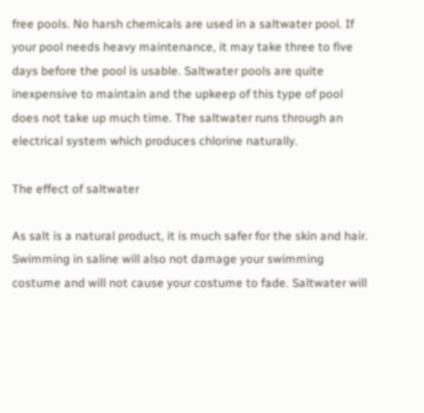free pools. No harsh chemicals are used in a saltwater pool. If your pool needs heavy maintenance, it may take three to five days before the pool is usable. Saltwater pools are quite inexpensive to maintain and the upkeep of this type of pool does not take up much time. The saltwater runs through an electrical system which produces chlorine naturally.

The effect of saltwater

As salt is a natural product, it is much safer for the skin and hair. Swimming in saline will also not damage your swimming costume and will not cause your costume to fade. Saltwater will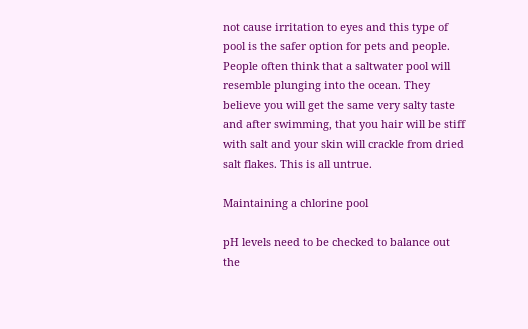not cause irritation to eyes and this type of pool is the safer option for pets and people. People often think that a saltwater pool will resemble plunging into the ocean. They believe you will get the same very salty taste and after swimming, that you hair will be stiff with salt and your skin will crackle from dried salt flakes. This is all untrue.

Maintaining a chlorine pool

pH levels need to be checked to balance out the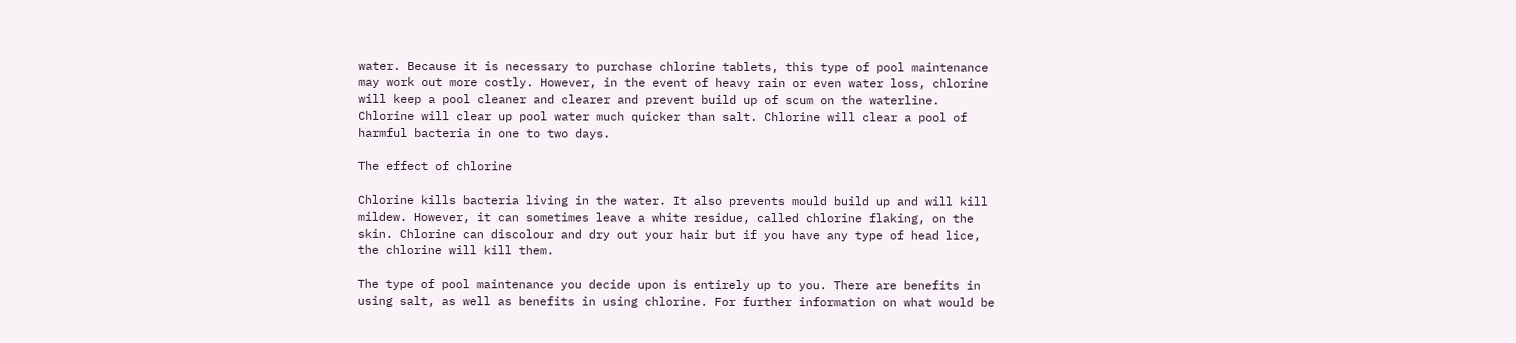water. Because it is necessary to purchase chlorine tablets, this type of pool maintenance may work out more costly. However, in the event of heavy rain or even water loss, chlorine will keep a pool cleaner and clearer and prevent build up of scum on the waterline. Chlorine will clear up pool water much quicker than salt. Chlorine will clear a pool of harmful bacteria in one to two days.

The effect of chlorine

Chlorine kills bacteria living in the water. It also prevents mould build up and will kill mildew. However, it can sometimes leave a white residue, called chlorine flaking, on the skin. Chlorine can discolour and dry out your hair but if you have any type of head lice, the chlorine will kill them.

The type of pool maintenance you decide upon is entirely up to you. There are benefits in using salt, as well as benefits in using chlorine. For further information on what would be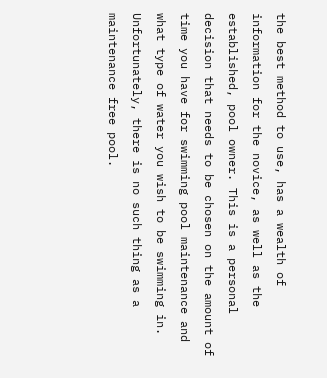the best method to use, has a wealth of information for the novice, as well as the established, pool owner. This is a personal decision that needs to be chosen on the amount of time you have for swimming pool maintenance and what type of water you wish to be swimming in. Unfortunately, there is no such thing as a maintenance free pool.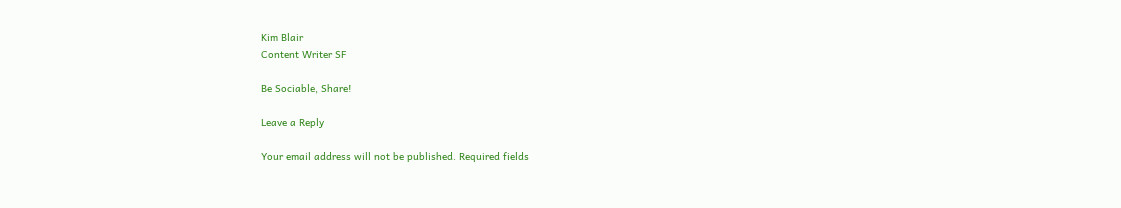Kim Blair
Content Writer SF

Be Sociable, Share!

Leave a Reply

Your email address will not be published. Required fields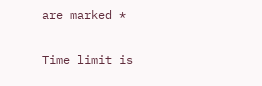are marked *

Time limit is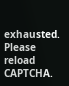exhausted. Please reload CAPTCHA.